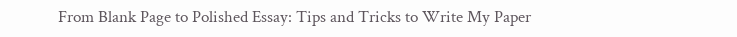From Blank Page to Polished Essay: Tips and Tricks to Write My Paper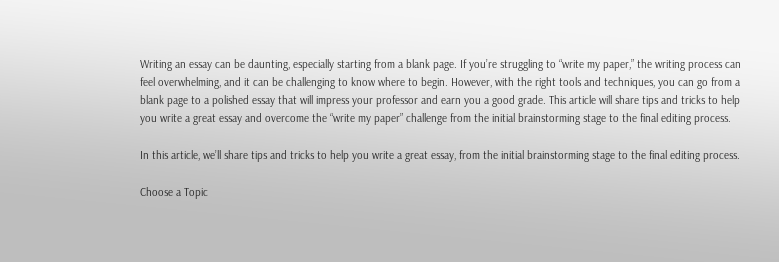Writing an essay can be daunting, especially starting from a blank page. If you’re struggling to “write my paper,” the writing process can feel overwhelming, and it can be challenging to know where to begin. However, with the right tools and techniques, you can go from a blank page to a polished essay that will impress your professor and earn you a good grade. This article will share tips and tricks to help you write a great essay and overcome the “write my paper” challenge from the initial brainstorming stage to the final editing process.

In this article, we’ll share tips and tricks to help you write a great essay, from the initial brainstorming stage to the final editing process.

Choose a Topic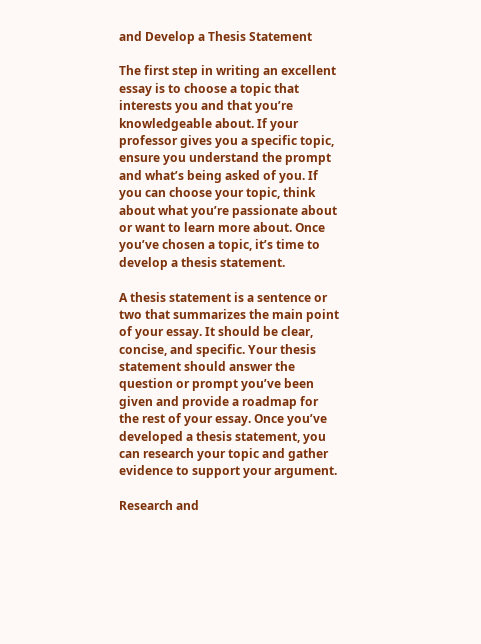and Develop a Thesis Statement

The first step in writing an excellent essay is to choose a topic that interests you and that you’re knowledgeable about. If your professor gives you a specific topic, ensure you understand the prompt and what’s being asked of you. If you can choose your topic, think about what you’re passionate about or want to learn more about. Once you’ve chosen a topic, it’s time to develop a thesis statement.

A thesis statement is a sentence or two that summarizes the main point of your essay. It should be clear, concise, and specific. Your thesis statement should answer the question or prompt you’ve been given and provide a roadmap for the rest of your essay. Once you’ve developed a thesis statement, you can research your topic and gather evidence to support your argument.

Research and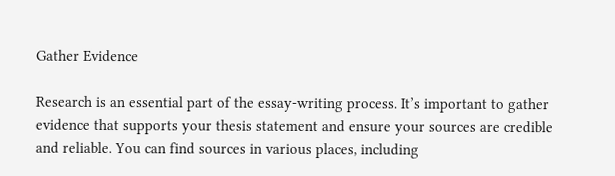Gather Evidence

Research is an essential part of the essay-writing process. It’s important to gather evidence that supports your thesis statement and ensure your sources are credible and reliable. You can find sources in various places, including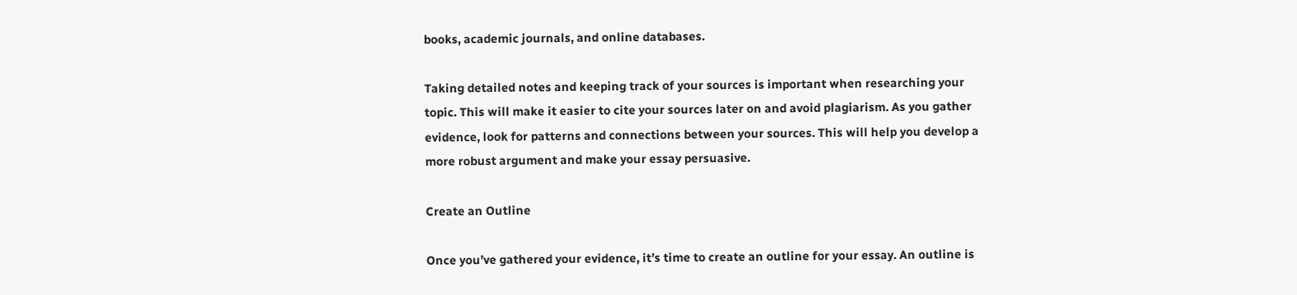books, academic journals, and online databases.

Taking detailed notes and keeping track of your sources is important when researching your topic. This will make it easier to cite your sources later on and avoid plagiarism. As you gather evidence, look for patterns and connections between your sources. This will help you develop a more robust argument and make your essay persuasive.

Create an Outline

Once you’ve gathered your evidence, it’s time to create an outline for your essay. An outline is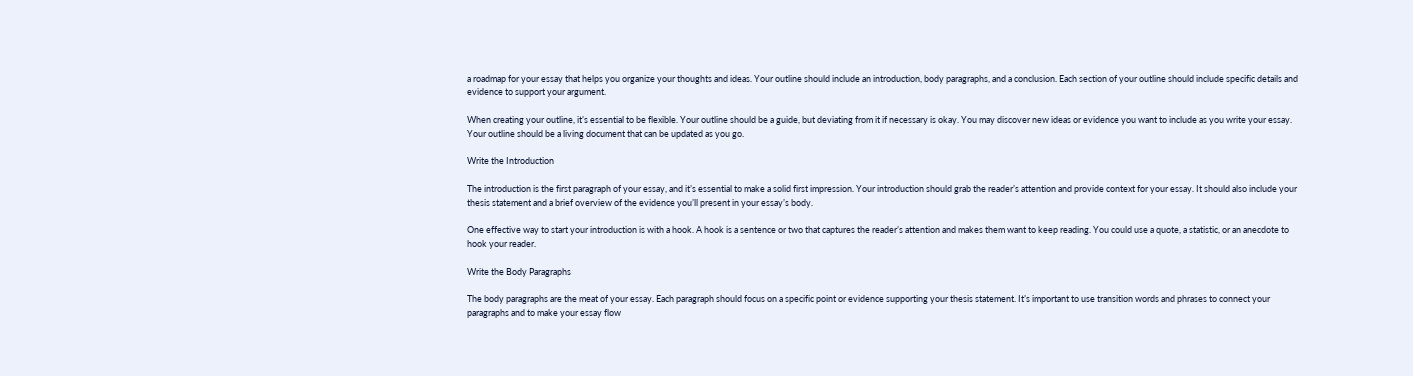a roadmap for your essay that helps you organize your thoughts and ideas. Your outline should include an introduction, body paragraphs, and a conclusion. Each section of your outline should include specific details and evidence to support your argument.

When creating your outline, it’s essential to be flexible. Your outline should be a guide, but deviating from it if necessary is okay. You may discover new ideas or evidence you want to include as you write your essay. Your outline should be a living document that can be updated as you go.

Write the Introduction

The introduction is the first paragraph of your essay, and it’s essential to make a solid first impression. Your introduction should grab the reader’s attention and provide context for your essay. It should also include your thesis statement and a brief overview of the evidence you’ll present in your essay’s body.

One effective way to start your introduction is with a hook. A hook is a sentence or two that captures the reader’s attention and makes them want to keep reading. You could use a quote, a statistic, or an anecdote to hook your reader.

Write the Body Paragraphs

The body paragraphs are the meat of your essay. Each paragraph should focus on a specific point or evidence supporting your thesis statement. It’s important to use transition words and phrases to connect your paragraphs and to make your essay flow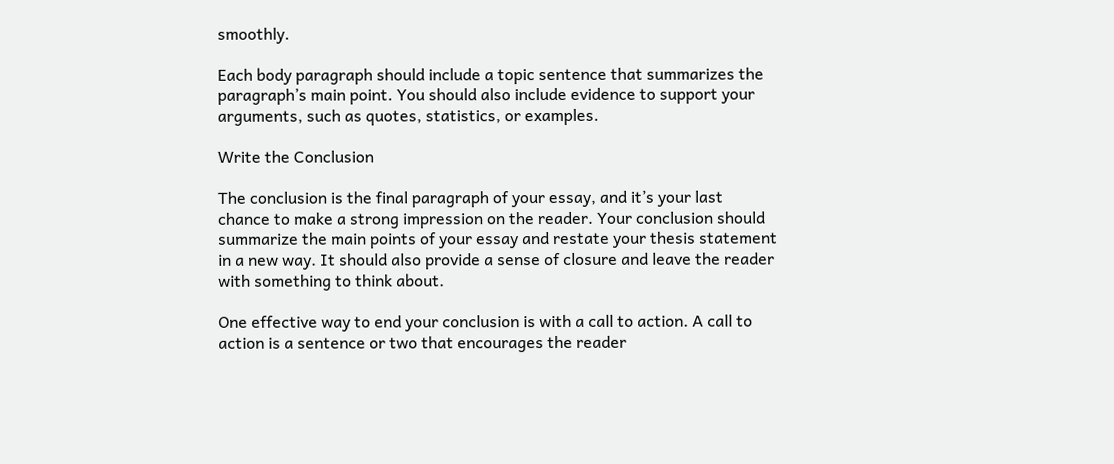smoothly.

Each body paragraph should include a topic sentence that summarizes the paragraph’s main point. You should also include evidence to support your arguments, such as quotes, statistics, or examples.

Write the Conclusion

The conclusion is the final paragraph of your essay, and it’s your last chance to make a strong impression on the reader. Your conclusion should summarize the main points of your essay and restate your thesis statement in a new way. It should also provide a sense of closure and leave the reader with something to think about.

One effective way to end your conclusion is with a call to action. A call to action is a sentence or two that encourages the reader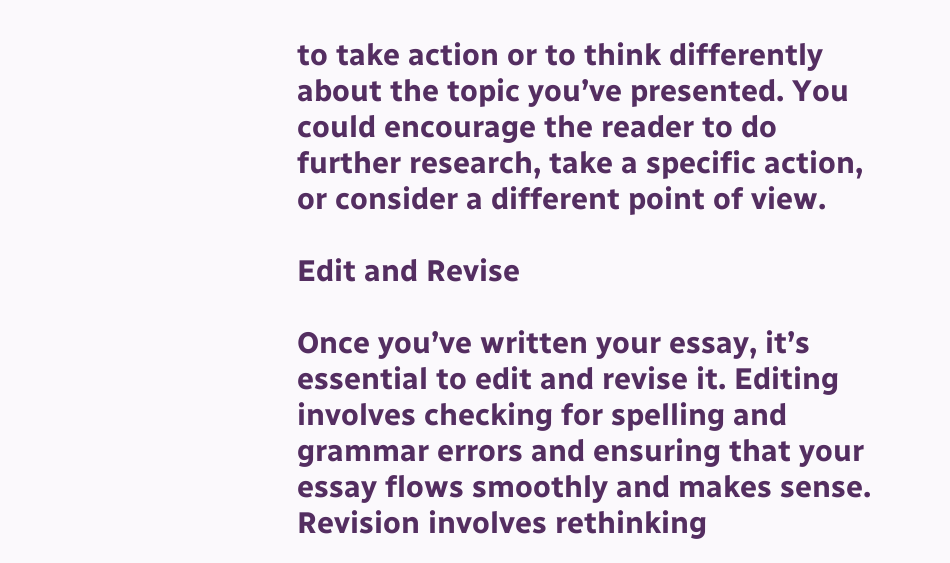to take action or to think differently about the topic you’ve presented. You could encourage the reader to do further research, take a specific action, or consider a different point of view.

Edit and Revise

Once you’ve written your essay, it’s essential to edit and revise it. Editing involves checking for spelling and grammar errors and ensuring that your essay flows smoothly and makes sense. Revision involves rethinking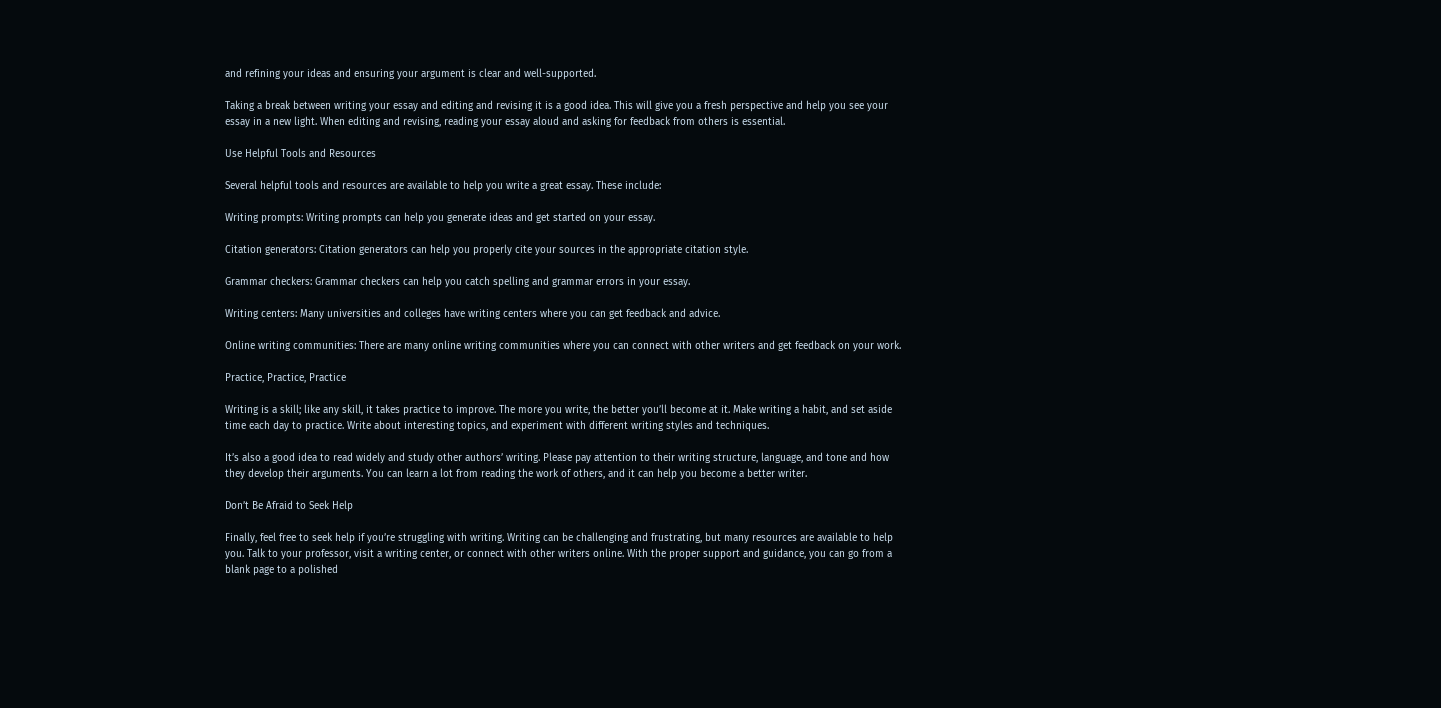and refining your ideas and ensuring your argument is clear and well-supported.

Taking a break between writing your essay and editing and revising it is a good idea. This will give you a fresh perspective and help you see your essay in a new light. When editing and revising, reading your essay aloud and asking for feedback from others is essential.

Use Helpful Tools and Resources

Several helpful tools and resources are available to help you write a great essay. These include:

Writing prompts: Writing prompts can help you generate ideas and get started on your essay.

Citation generators: Citation generators can help you properly cite your sources in the appropriate citation style.

Grammar checkers: Grammar checkers can help you catch spelling and grammar errors in your essay.

Writing centers: Many universities and colleges have writing centers where you can get feedback and advice.

Online writing communities: There are many online writing communities where you can connect with other writers and get feedback on your work.

Practice, Practice, Practice

Writing is a skill; like any skill, it takes practice to improve. The more you write, the better you’ll become at it. Make writing a habit, and set aside time each day to practice. Write about interesting topics, and experiment with different writing styles and techniques.

It’s also a good idea to read widely and study other authors’ writing. Please pay attention to their writing structure, language, and tone and how they develop their arguments. You can learn a lot from reading the work of others, and it can help you become a better writer.

Don’t Be Afraid to Seek Help

Finally, feel free to seek help if you’re struggling with writing. Writing can be challenging and frustrating, but many resources are available to help you. Talk to your professor, visit a writing center, or connect with other writers online. With the proper support and guidance, you can go from a blank page to a polished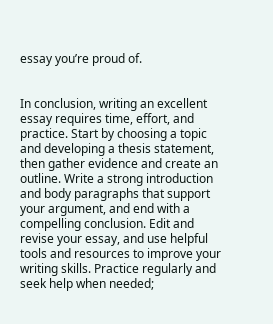essay you’re proud of.


In conclusion, writing an excellent essay requires time, effort, and practice. Start by choosing a topic and developing a thesis statement, then gather evidence and create an outline. Write a strong introduction and body paragraphs that support your argument, and end with a compelling conclusion. Edit and revise your essay, and use helpful tools and resources to improve your writing skills. Practice regularly and seek help when needed;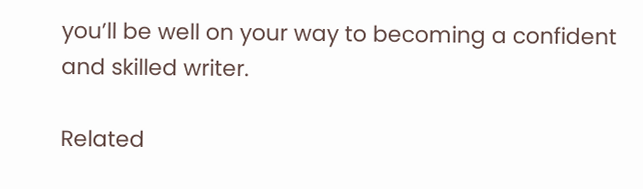you’ll be well on your way to becoming a confident and skilled writer.

Related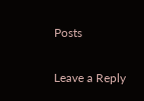Posts

Leave a Reply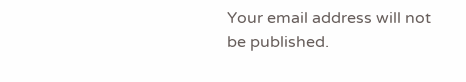Your email address will not be published.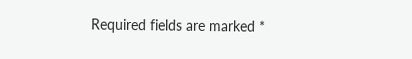Required fields are marked *